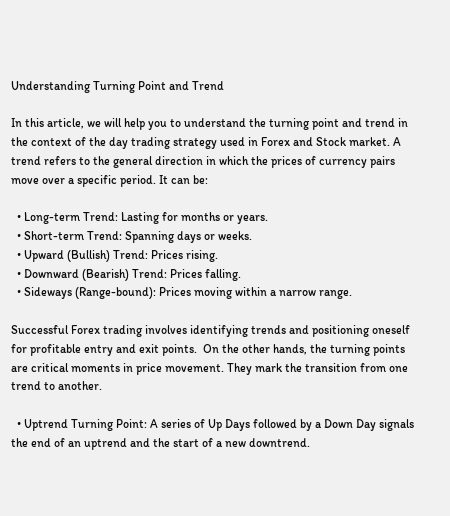Understanding Turning Point and Trend

In this article, we will help you to understand the turning point and trend in the context of the day trading strategy used in Forex and Stock market. A trend refers to the general direction in which the prices of currency pairs move over a specific period. It can be:

  • Long-term Trend: Lasting for months or years.
  • Short-term Trend: Spanning days or weeks.
  • Upward (Bullish) Trend: Prices rising.
  • Downward (Bearish) Trend: Prices falling.
  • Sideways (Range-bound): Prices moving within a narrow range.

Successful Forex trading involves identifying trends and positioning oneself for profitable entry and exit points.  On the other hands, the turning points are critical moments in price movement. They mark the transition from one trend to another.

  • Uptrend Turning Point: A series of Up Days followed by a Down Day signals the end of an uptrend and the start of a new downtrend.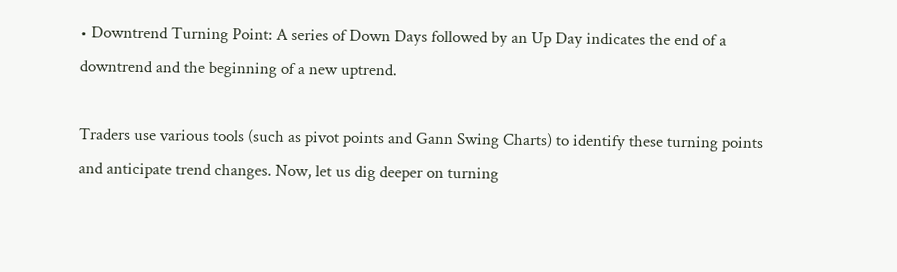• Downtrend Turning Point: A series of Down Days followed by an Up Day indicates the end of a downtrend and the beginning of a new uptrend.

Traders use various tools (such as pivot points and Gann Swing Charts) to identify these turning points and anticipate trend changes. Now, let us dig deeper on turning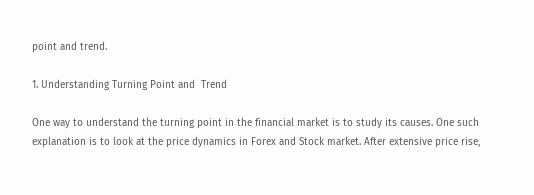point and trend.

1. Understanding Turning Point and  Trend

One way to understand the turning point in the financial market is to study its causes. One such explanation is to look at the price dynamics in Forex and Stock market. After extensive price rise,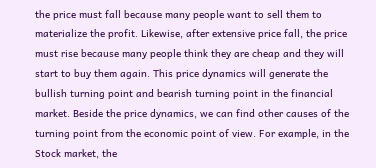the price must fall because many people want to sell them to materialize the profit. Likewise, after extensive price fall, the price must rise because many people think they are cheap and they will start to buy them again. This price dynamics will generate the bullish turning point and bearish turning point in the financial market. Beside the price dynamics, we can find other causes of the turning point from the economic point of view. For example, in the Stock market, the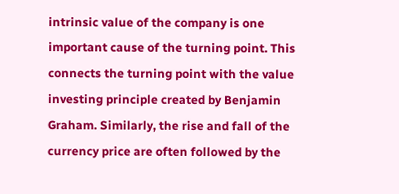intrinsic value of the company is one important cause of the turning point. This connects the turning point with the value investing principle created by Benjamin Graham. Similarly, the rise and fall of the currency price are often followed by the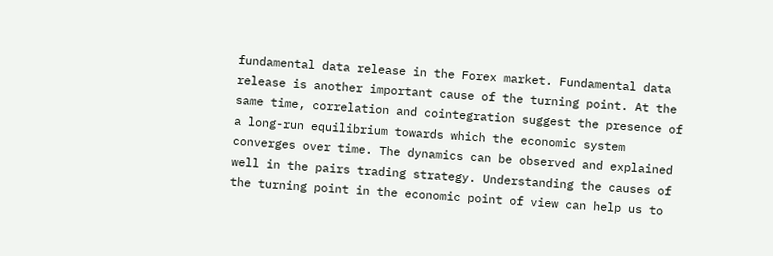fundamental data release in the Forex market. Fundamental data release is another important cause of the turning point. At the same time, correlation and cointegration suggest the presence of a long-run equilibrium towards which the economic system converges over time. The dynamics can be observed and explained well in the pairs trading strategy. Understanding the causes of the turning point in the economic point of view can help us to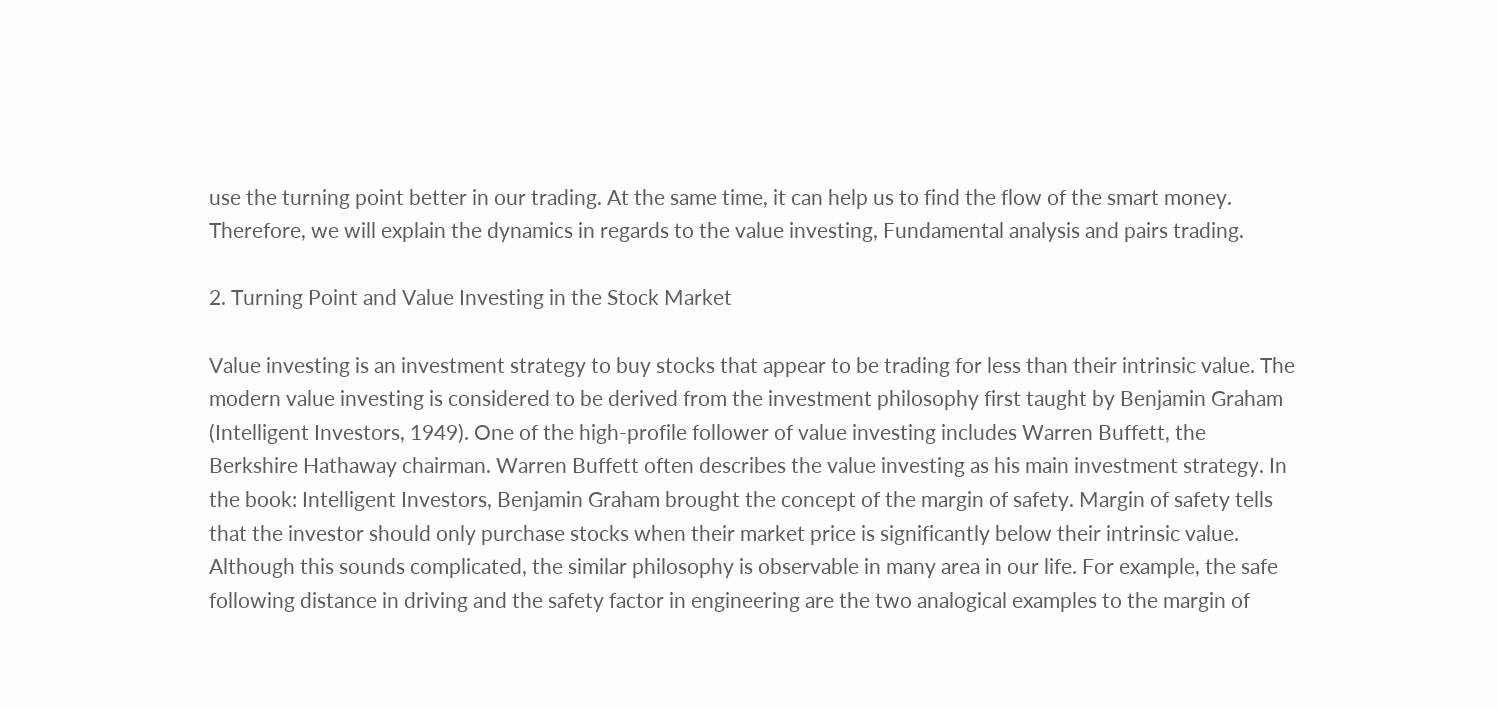use the turning point better in our trading. At the same time, it can help us to find the flow of the smart money. Therefore, we will explain the dynamics in regards to the value investing, Fundamental analysis and pairs trading.

2. Turning Point and Value Investing in the Stock Market

Value investing is an investment strategy to buy stocks that appear to be trading for less than their intrinsic value. The modern value investing is considered to be derived from the investment philosophy first taught by Benjamin Graham (Intelligent Investors, 1949). One of the high-profile follower of value investing includes Warren Buffett, the Berkshire Hathaway chairman. Warren Buffett often describes the value investing as his main investment strategy. In the book: Intelligent Investors, Benjamin Graham brought the concept of the margin of safety. Margin of safety tells that the investor should only purchase stocks when their market price is significantly below their intrinsic value. Although this sounds complicated, the similar philosophy is observable in many area in our life. For example, the safe following distance in driving and the safety factor in engineering are the two analogical examples to the margin of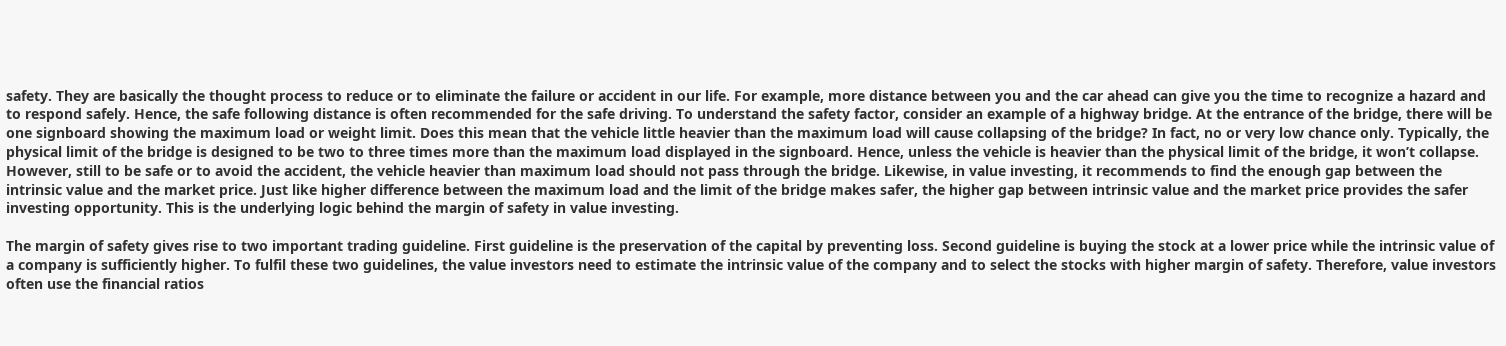safety. They are basically the thought process to reduce or to eliminate the failure or accident in our life. For example, more distance between you and the car ahead can give you the time to recognize a hazard and to respond safely. Hence, the safe following distance is often recommended for the safe driving. To understand the safety factor, consider an example of a highway bridge. At the entrance of the bridge, there will be one signboard showing the maximum load or weight limit. Does this mean that the vehicle little heavier than the maximum load will cause collapsing of the bridge? In fact, no or very low chance only. Typically, the physical limit of the bridge is designed to be two to three times more than the maximum load displayed in the signboard. Hence, unless the vehicle is heavier than the physical limit of the bridge, it won’t collapse. However, still to be safe or to avoid the accident, the vehicle heavier than maximum load should not pass through the bridge. Likewise, in value investing, it recommends to find the enough gap between the intrinsic value and the market price. Just like higher difference between the maximum load and the limit of the bridge makes safer, the higher gap between intrinsic value and the market price provides the safer investing opportunity. This is the underlying logic behind the margin of safety in value investing.

The margin of safety gives rise to two important trading guideline. First guideline is the preservation of the capital by preventing loss. Second guideline is buying the stock at a lower price while the intrinsic value of a company is sufficiently higher. To fulfil these two guidelines, the value investors need to estimate the intrinsic value of the company and to select the stocks with higher margin of safety. Therefore, value investors often use the financial ratios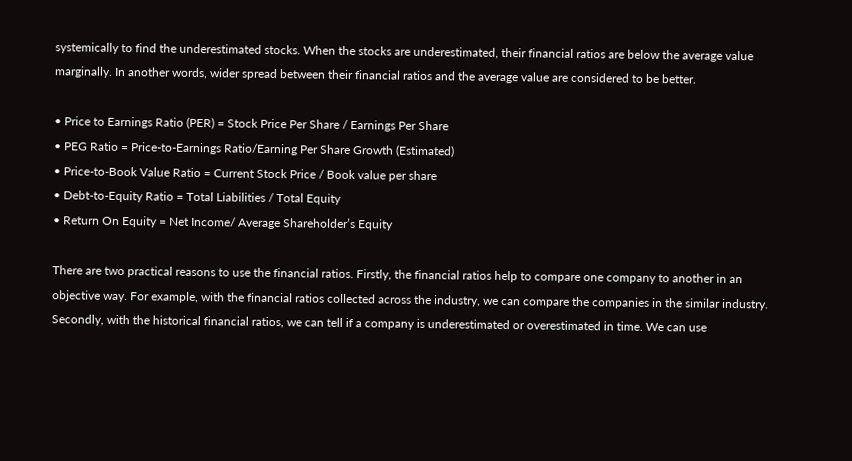systemically to find the underestimated stocks. When the stocks are underestimated, their financial ratios are below the average value marginally. In another words, wider spread between their financial ratios and the average value are considered to be better.

• Price to Earnings Ratio (PER) = Stock Price Per Share / Earnings Per Share
• PEG Ratio = Price-to-Earnings Ratio/Earning Per Share Growth (Estimated)
• Price-to-Book Value Ratio = Current Stock Price / Book value per share
• Debt-to-Equity Ratio = Total Liabilities / Total Equity
• Return On Equity = Net Income/ Average Shareholder’s Equity

There are two practical reasons to use the financial ratios. Firstly, the financial ratios help to compare one company to another in an objective way. For example, with the financial ratios collected across the industry, we can compare the companies in the similar industry. Secondly, with the historical financial ratios, we can tell if a company is underestimated or overestimated in time. We can use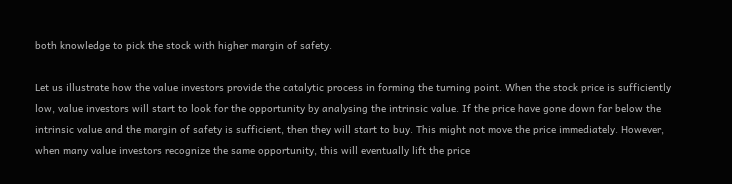both knowledge to pick the stock with higher margin of safety.

Let us illustrate how the value investors provide the catalytic process in forming the turning point. When the stock price is sufficiently low, value investors will start to look for the opportunity by analysing the intrinsic value. If the price have gone down far below the intrinsic value and the margin of safety is sufficient, then they will start to buy. This might not move the price immediately. However, when many value investors recognize the same opportunity, this will eventually lift the price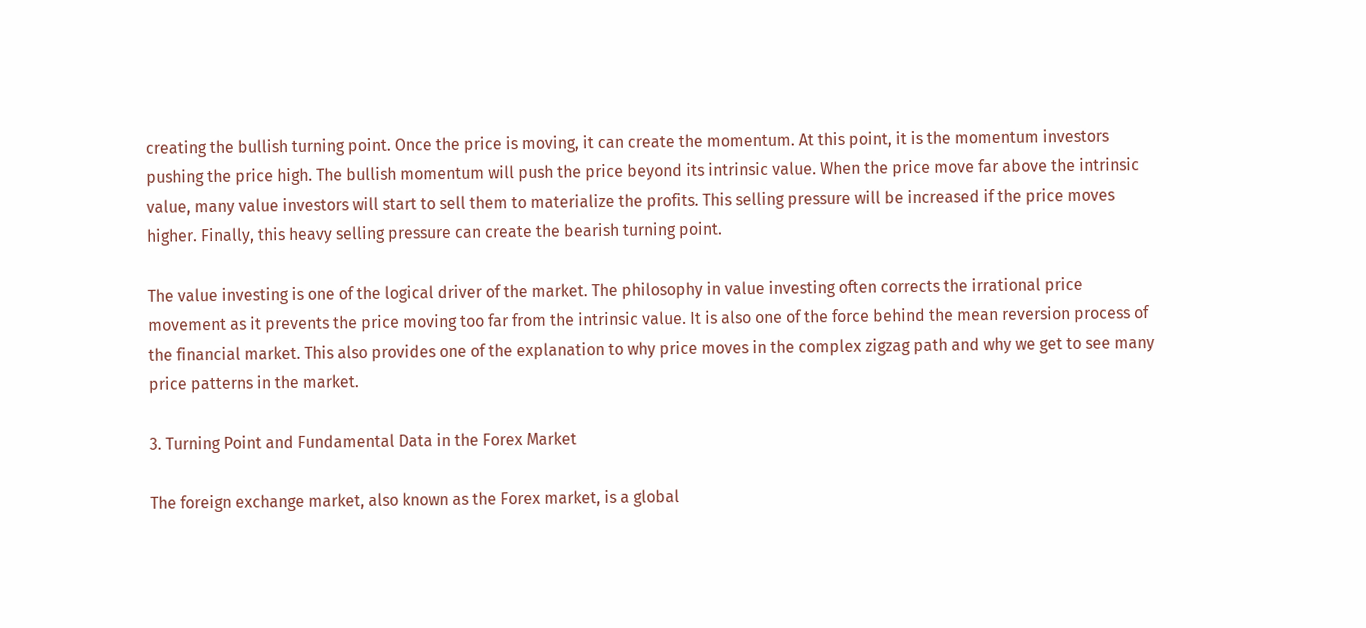creating the bullish turning point. Once the price is moving, it can create the momentum. At this point, it is the momentum investors pushing the price high. The bullish momentum will push the price beyond its intrinsic value. When the price move far above the intrinsic value, many value investors will start to sell them to materialize the profits. This selling pressure will be increased if the price moves higher. Finally, this heavy selling pressure can create the bearish turning point.

The value investing is one of the logical driver of the market. The philosophy in value investing often corrects the irrational price movement as it prevents the price moving too far from the intrinsic value. It is also one of the force behind the mean reversion process of the financial market. This also provides one of the explanation to why price moves in the complex zigzag path and why we get to see many price patterns in the market.

3. Turning Point and Fundamental Data in the Forex Market

The foreign exchange market, also known as the Forex market, is a global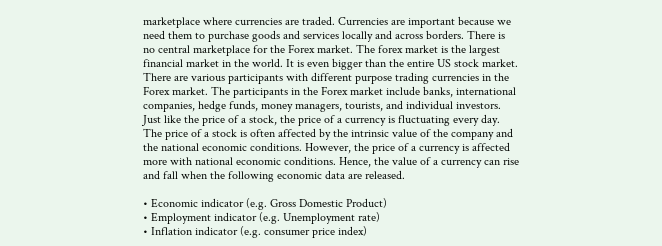marketplace where currencies are traded. Currencies are important because we need them to purchase goods and services locally and across borders. There is no central marketplace for the Forex market. The forex market is the largest financial market in the world. It is even bigger than the entire US stock market. There are various participants with different purpose trading currencies in the Forex market. The participants in the Forex market include banks, international companies, hedge funds, money managers, tourists, and individual investors. Just like the price of a stock, the price of a currency is fluctuating every day. The price of a stock is often affected by the intrinsic value of the company and the national economic conditions. However, the price of a currency is affected more with national economic conditions. Hence, the value of a currency can rise and fall when the following economic data are released.

• Economic indicator (e.g. Gross Domestic Product)
• Employment indicator (e.g. Unemployment rate)
• Inflation indicator (e.g. consumer price index)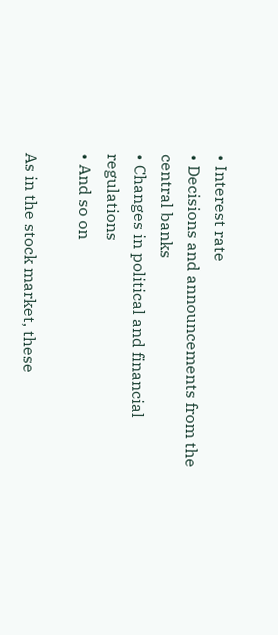• Interest rate
• Decisions and announcements from the central banks
• Changes in political and financial regulations
• And so on

As in the stock market, these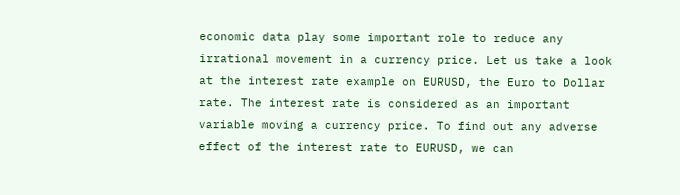economic data play some important role to reduce any irrational movement in a currency price. Let us take a look at the interest rate example on EURUSD, the Euro to Dollar rate. The interest rate is considered as an important variable moving a currency price. To find out any adverse effect of the interest rate to EURUSD, we can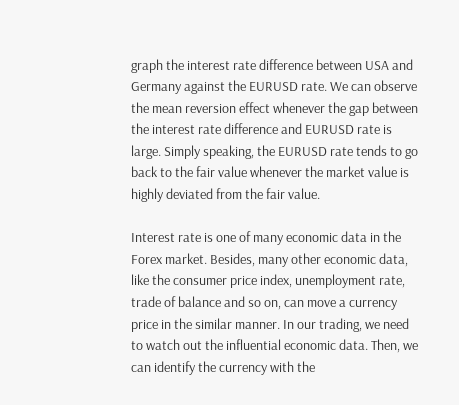graph the interest rate difference between USA and Germany against the EURUSD rate. We can observe the mean reversion effect whenever the gap between the interest rate difference and EURUSD rate is large. Simply speaking, the EURUSD rate tends to go back to the fair value whenever the market value is highly deviated from the fair value.

Interest rate is one of many economic data in the Forex market. Besides, many other economic data, like the consumer price index, unemployment rate, trade of balance and so on, can move a currency price in the similar manner. In our trading, we need to watch out the influential economic data. Then, we can identify the currency with the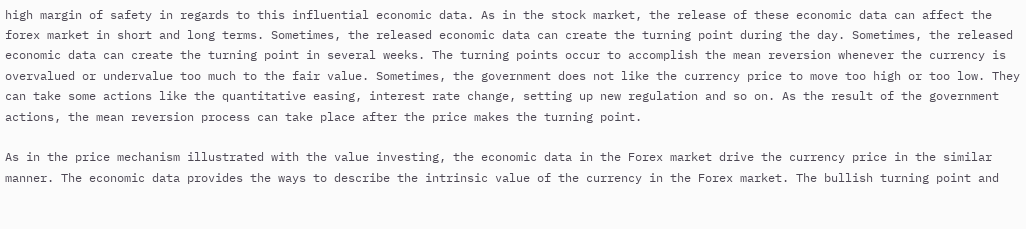high margin of safety in regards to this influential economic data. As in the stock market, the release of these economic data can affect the forex market in short and long terms. Sometimes, the released economic data can create the turning point during the day. Sometimes, the released economic data can create the turning point in several weeks. The turning points occur to accomplish the mean reversion whenever the currency is overvalued or undervalue too much to the fair value. Sometimes, the government does not like the currency price to move too high or too low. They can take some actions like the quantitative easing, interest rate change, setting up new regulation and so on. As the result of the government actions, the mean reversion process can take place after the price makes the turning point.

As in the price mechanism illustrated with the value investing, the economic data in the Forex market drive the currency price in the similar manner. The economic data provides the ways to describe the intrinsic value of the currency in the Forex market. The bullish turning point and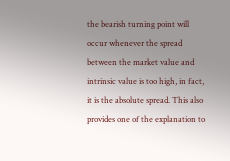the bearish turning point will occur whenever the spread between the market value and intrinsic value is too high, in fact, it is the absolute spread. This also provides one of the explanation to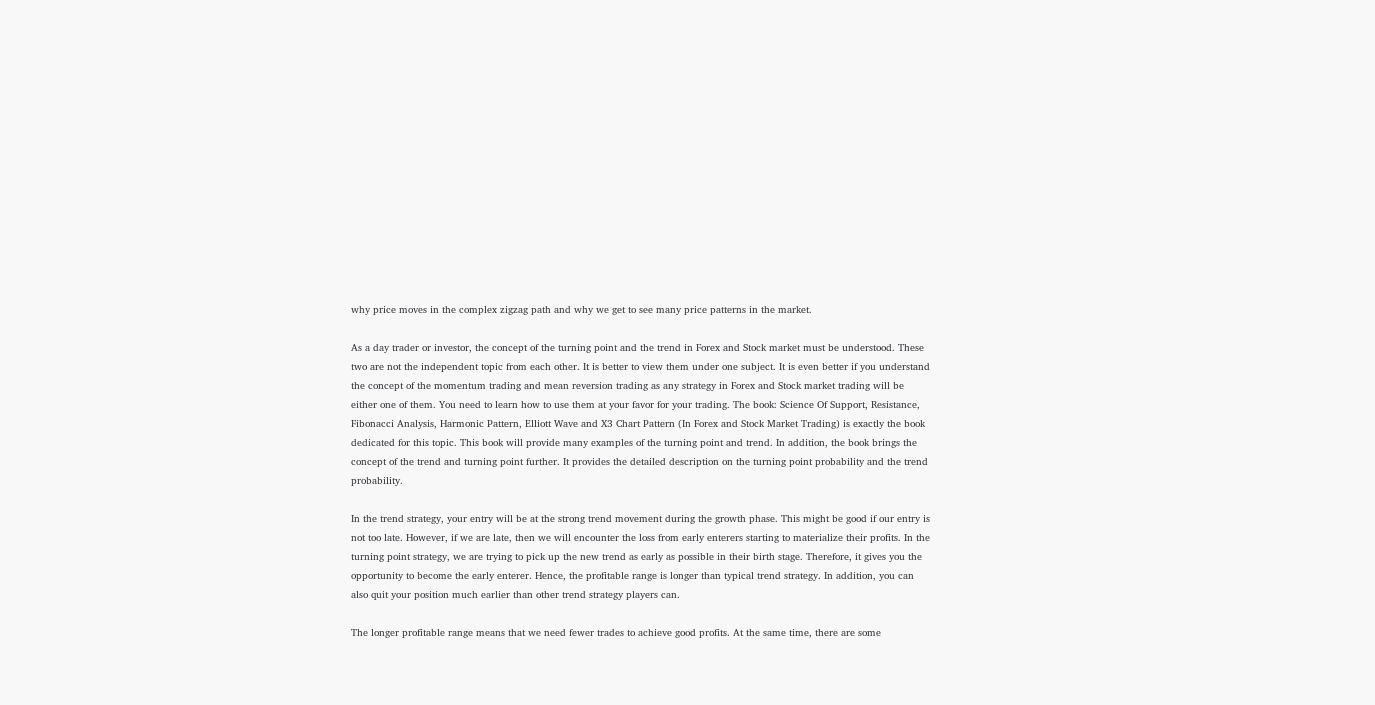why price moves in the complex zigzag path and why we get to see many price patterns in the market.

As a day trader or investor, the concept of the turning point and the trend in Forex and Stock market must be understood. These two are not the independent topic from each other. It is better to view them under one subject. It is even better if you understand the concept of the momentum trading and mean reversion trading as any strategy in Forex and Stock market trading will be either one of them. You need to learn how to use them at your favor for your trading. The book: Science Of Support, Resistance, Fibonacci Analysis, Harmonic Pattern, Elliott Wave and X3 Chart Pattern (In Forex and Stock Market Trading) is exactly the book dedicated for this topic. This book will provide many examples of the turning point and trend. In addition, the book brings the concept of the trend and turning point further. It provides the detailed description on the turning point probability and the trend probability.

In the trend strategy, your entry will be at the strong trend movement during the growth phase. This might be good if our entry is not too late. However, if we are late, then we will encounter the loss from early enterers starting to materialize their profits. In the turning point strategy, we are trying to pick up the new trend as early as possible in their birth stage. Therefore, it gives you the opportunity to become the early enterer. Hence, the profitable range is longer than typical trend strategy. In addition, you can also quit your position much earlier than other trend strategy players can.

The longer profitable range means that we need fewer trades to achieve good profits. At the same time, there are some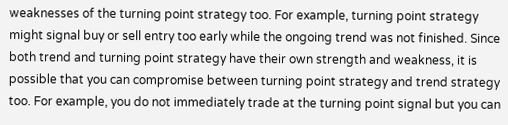weaknesses of the turning point strategy too. For example, turning point strategy might signal buy or sell entry too early while the ongoing trend was not finished. Since both trend and turning point strategy have their own strength and weakness, it is possible that you can compromise between turning point strategy and trend strategy too. For example, you do not immediately trade at the turning point signal but you can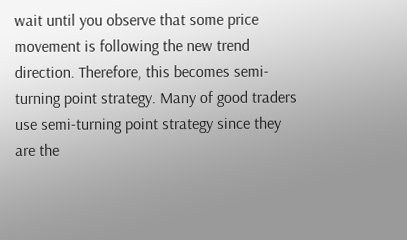wait until you observe that some price movement is following the new trend direction. Therefore, this becomes semi-turning point strategy. Many of good traders use semi-turning point strategy since they are the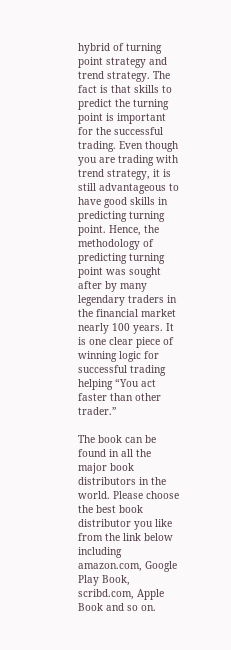hybrid of turning point strategy and trend strategy. The fact is that skills to predict the turning point is important for the successful trading. Even though you are trading with trend strategy, it is still advantageous to have good skills in predicting turning point. Hence, the methodology of predicting turning point was sought after by many legendary traders in the financial market nearly 100 years. It is one clear piece of winning logic for successful trading helping “You act faster than other trader.”

The book can be found in all the major book distributors in the world. Please choose the best book distributor you like from the link below including amazon.com, Google Play Book, scribd.com, Apple Book and so on.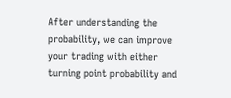After understanding the probability, we can improve your trading with either turning point probability and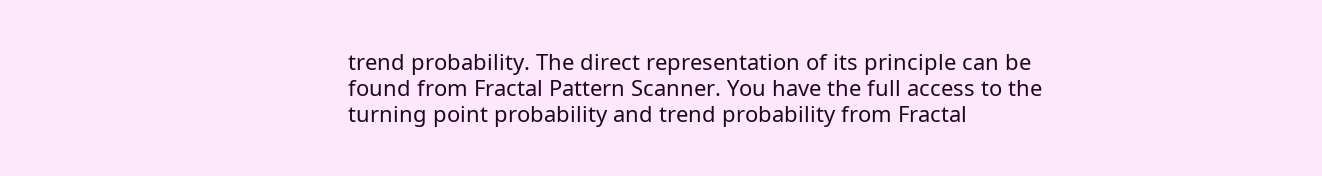trend probability. The direct representation of its principle can be found from Fractal Pattern Scanner. You have the full access to the turning point probability and trend probability from Fractal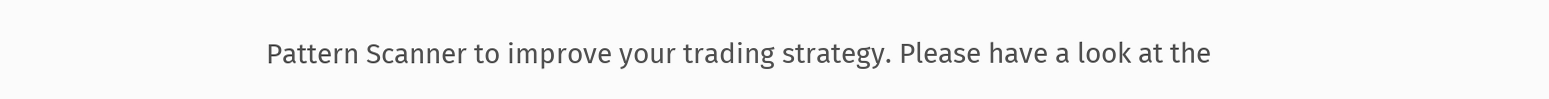Pattern Scanner to improve your trading strategy. Please have a look at the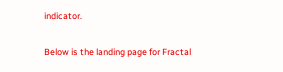indicator.

Below is the landing page for Fractal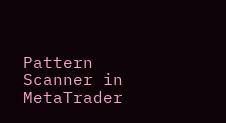Pattern Scanner in MetaTrader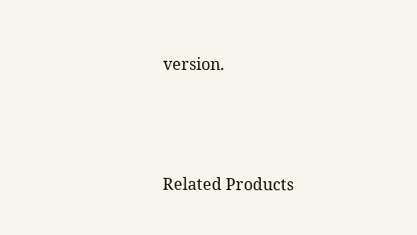version.




Related Products